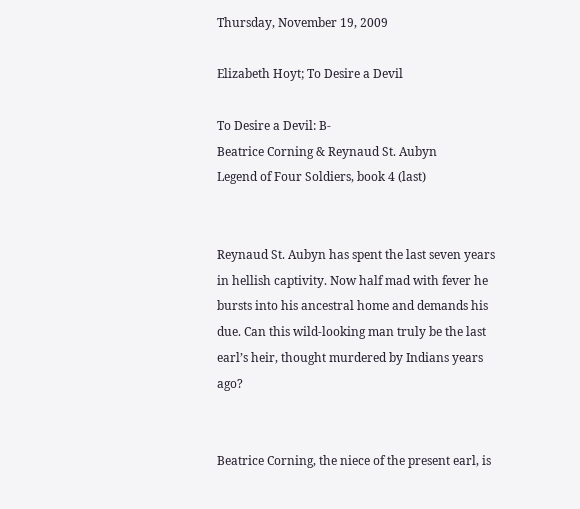Thursday, November 19, 2009

Elizabeth Hoyt; To Desire a Devil

To Desire a Devil: B-
Beatrice Corning & Reynaud St. Aubyn
Legend of Four Soldiers, book 4 (last)


Reynaud St. Aubyn has spent the last seven years in hellish captivity. Now half mad with fever he bursts into his ancestral home and demands his due. Can this wild-looking man truly be the last earl’s heir, thought murdered by Indians years ago?


Beatrice Corning, the niece of the present earl, is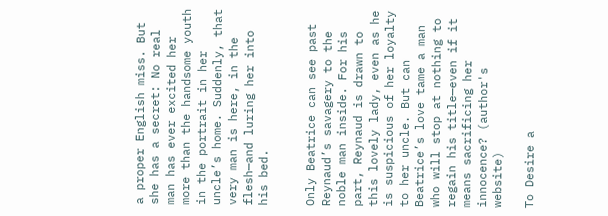a proper English miss. But she has a secret: No real man has ever excited her more than the handsome youth in the portrait in her uncle’s home. Suddenly, that very man is here, in the flesh—and luring her into his bed.


Only Beatrice can see past Reynaud’s savagery to the noble man inside. For his part, Reynaud is drawn to this lovely lady, even as he is suspicious of her loyalty to her uncle. But can Beatrice’s love tame a man who will stop at nothing to regain his title—even if it means sacrificing her innocence? (author's website)

To Desire a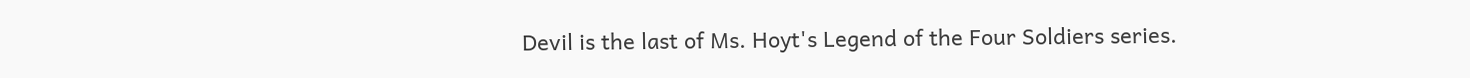Devil is the last of Ms. Hoyt's Legend of the Four Soldiers series.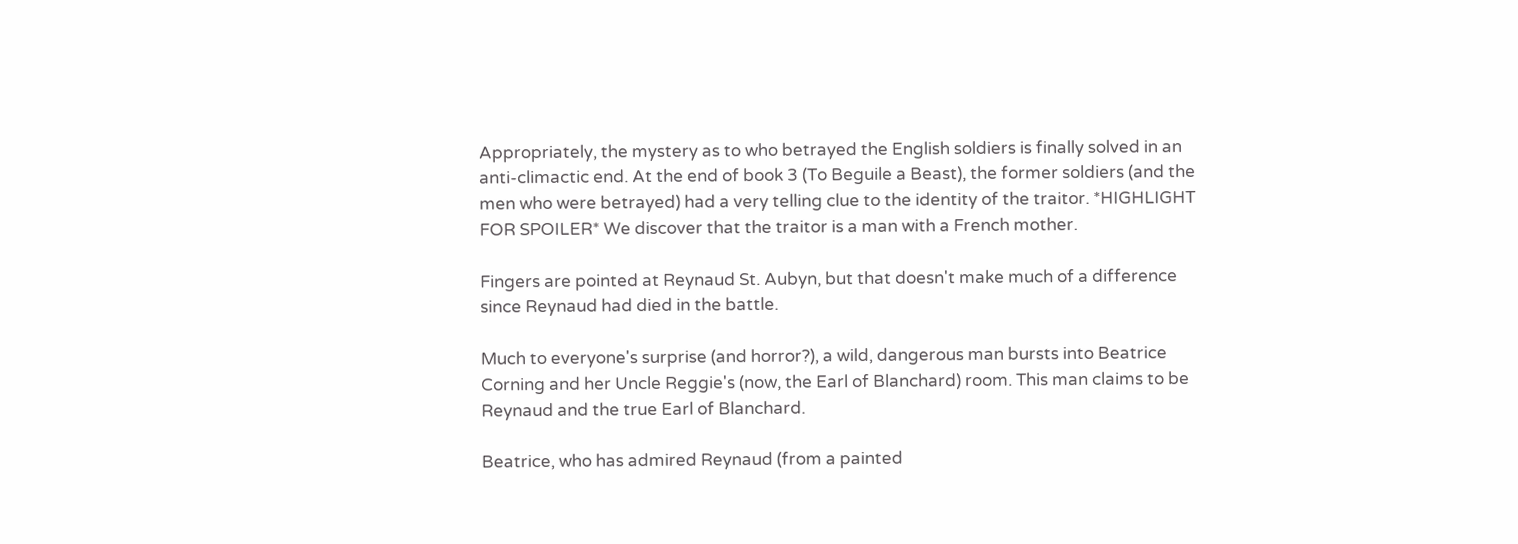Appropriately, the mystery as to who betrayed the English soldiers is finally solved in an anti-climactic end. At the end of book 3 (To Beguile a Beast), the former soldiers (and the men who were betrayed) had a very telling clue to the identity of the traitor. *HIGHLIGHT FOR SPOILER* We discover that the traitor is a man with a French mother.

Fingers are pointed at Reynaud St. Aubyn, but that doesn't make much of a difference since Reynaud had died in the battle.

Much to everyone's surprise (and horror?), a wild, dangerous man bursts into Beatrice Corning and her Uncle Reggie's (now, the Earl of Blanchard) room. This man claims to be Reynaud and the true Earl of Blanchard.

Beatrice, who has admired Reynaud (from a painted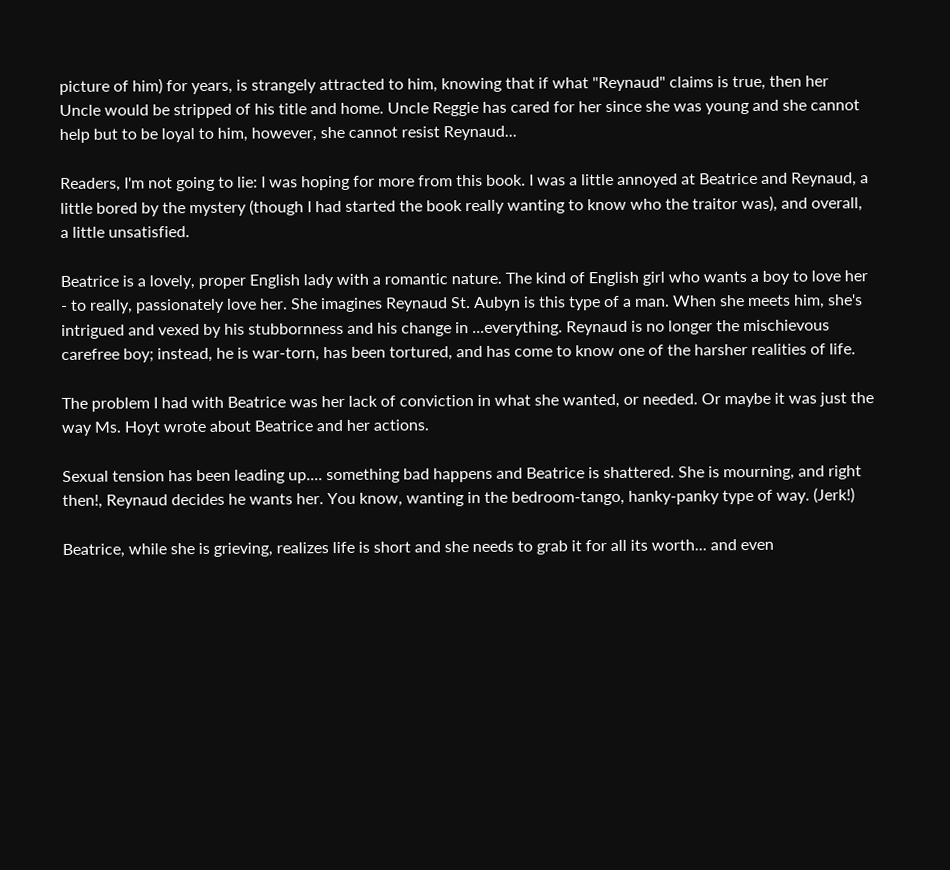picture of him) for years, is strangely attracted to him, knowing that if what "Reynaud" claims is true, then her Uncle would be stripped of his title and home. Uncle Reggie has cared for her since she was young and she cannot help but to be loyal to him, however, she cannot resist Reynaud...

Readers, I'm not going to lie: I was hoping for more from this book. I was a little annoyed at Beatrice and Reynaud, a little bored by the mystery (though I had started the book really wanting to know who the traitor was), and overall, a little unsatisfied.

Beatrice is a lovely, proper English lady with a romantic nature. The kind of English girl who wants a boy to love her - to really, passionately love her. She imagines Reynaud St. Aubyn is this type of a man. When she meets him, she's intrigued and vexed by his stubbornness and his change in ...everything. Reynaud is no longer the mischievous carefree boy; instead, he is war-torn, has been tortured, and has come to know one of the harsher realities of life.

The problem I had with Beatrice was her lack of conviction in what she wanted, or needed. Or maybe it was just the way Ms. Hoyt wrote about Beatrice and her actions.

Sexual tension has been leading up.... something bad happens and Beatrice is shattered. She is mourning, and right then!, Reynaud decides he wants her. You know, wanting in the bedroom-tango, hanky-panky type of way. (Jerk!)

Beatrice, while she is grieving, realizes life is short and she needs to grab it for all its worth... and even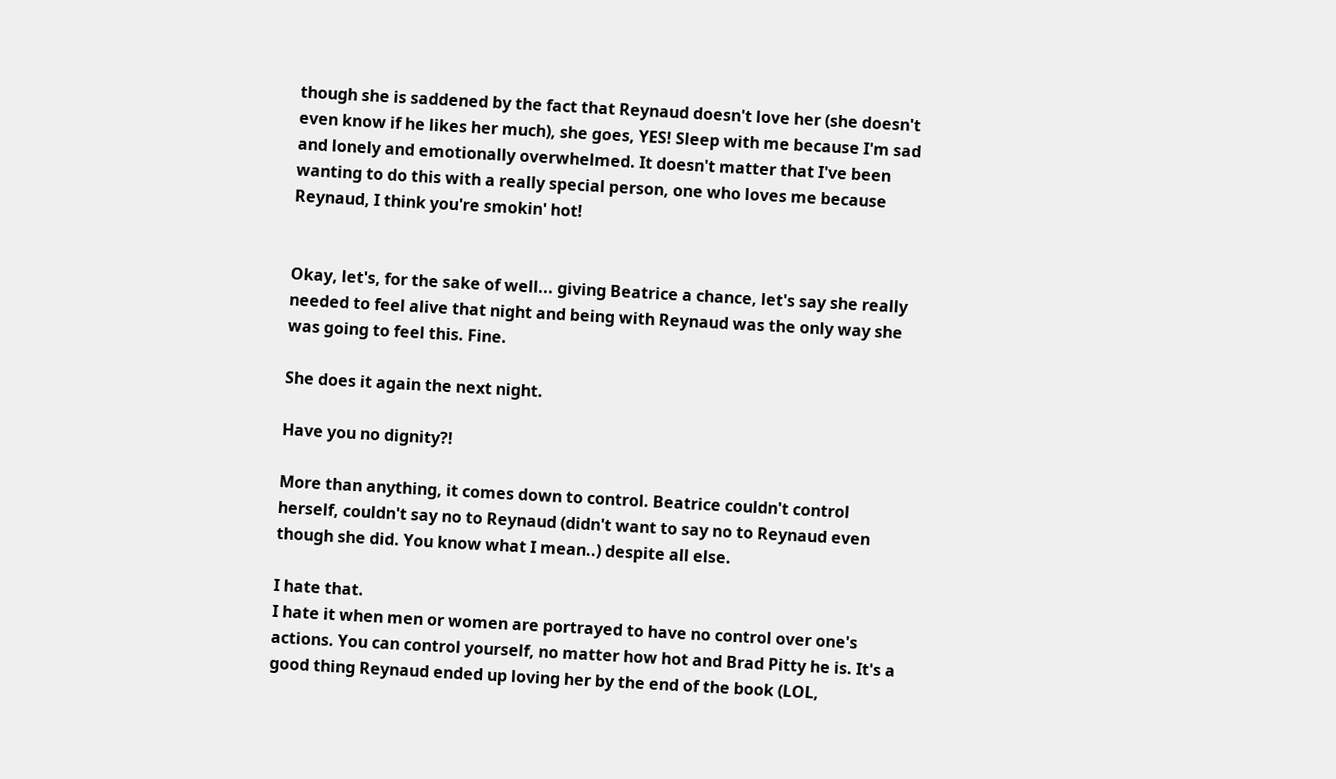though she is saddened by the fact that Reynaud doesn't love her (she doesn't even know if he likes her much), she goes, YES! Sleep with me because I'm sad and lonely and emotionally overwhelmed. It doesn't matter that I've been wanting to do this with a really special person, one who loves me because Reynaud, I think you're smokin' hot!


Okay, let's, for the sake of well... giving Beatrice a chance, let's say she really needed to feel alive that night and being with Reynaud was the only way she was going to feel this. Fine.

She does it again the next night.

Have you no dignity?!

More than anything, it comes down to control. Beatrice couldn't control herself, couldn't say no to Reynaud (didn't want to say no to Reynaud even though she did. You know what I mean..) despite all else.

I hate that.
I hate it when men or women are portrayed to have no control over one's actions. You can control yourself, no matter how hot and Brad Pitty he is. It's a good thing Reynaud ended up loving her by the end of the book (LOL,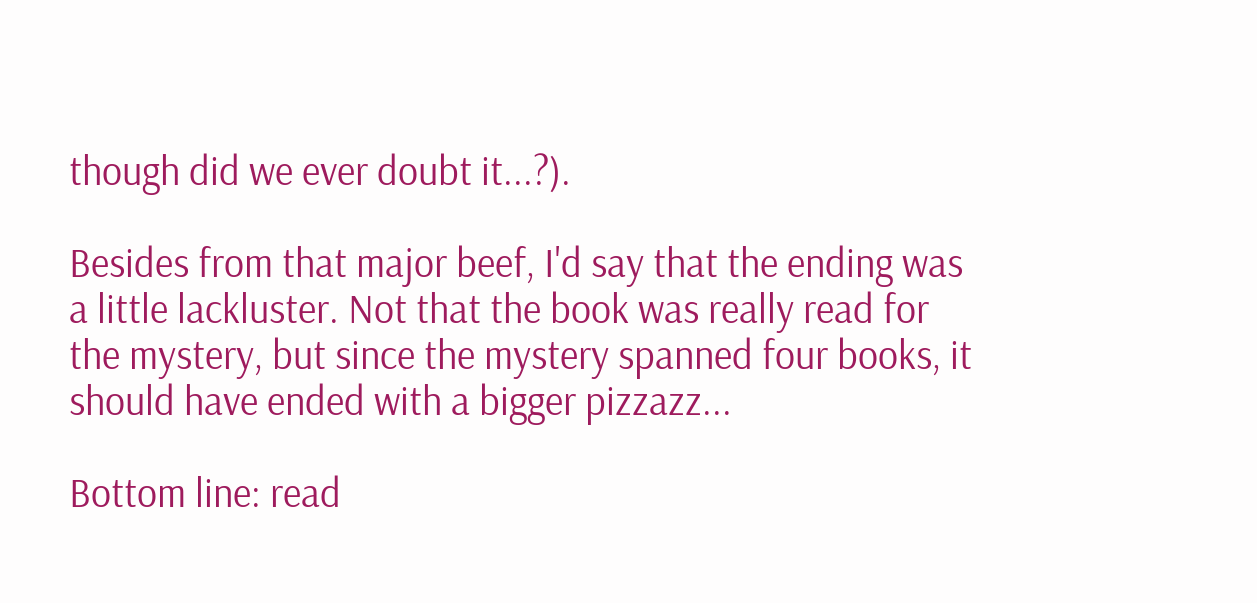though did we ever doubt it...?).

Besides from that major beef, I'd say that the ending was a little lackluster. Not that the book was really read for the mystery, but since the mystery spanned four books, it should have ended with a bigger pizzazz...

Bottom line: read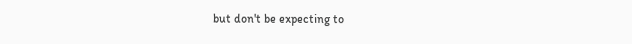but don't be expecting to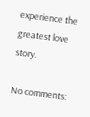experience the greatest love story.

No comments: